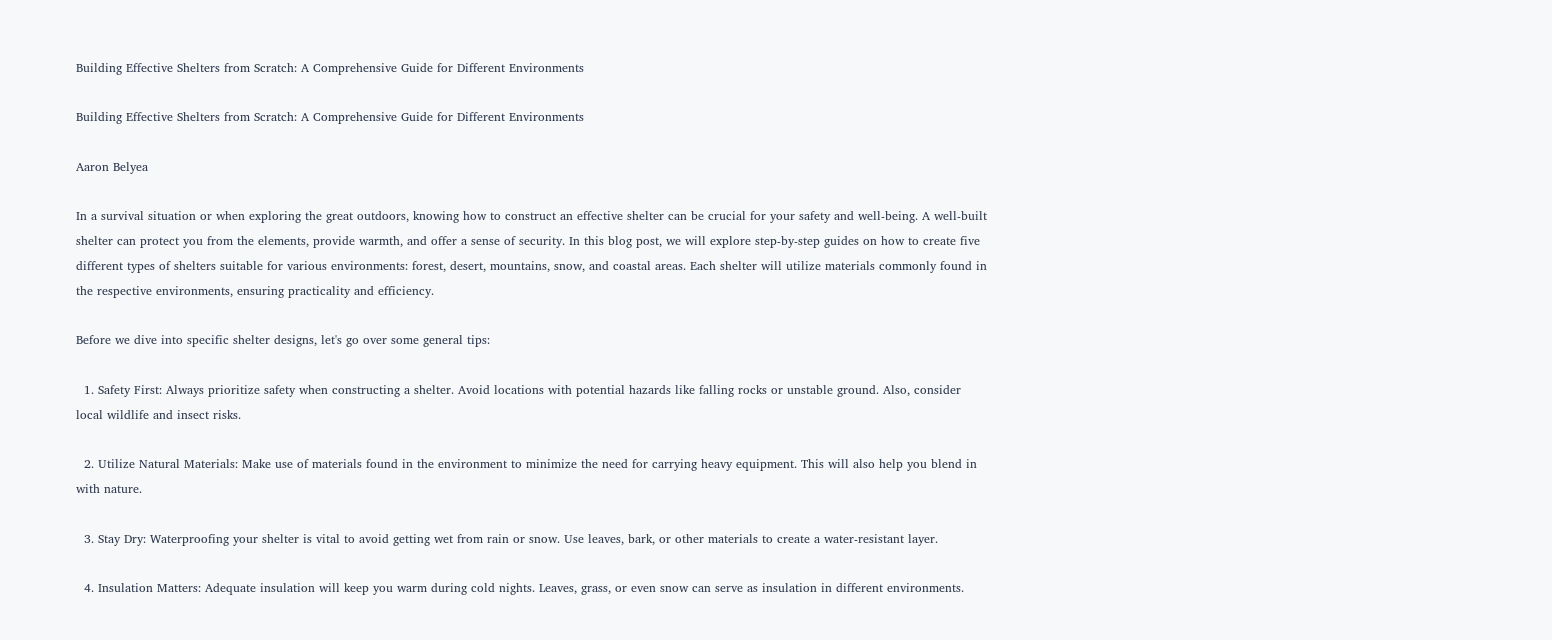Building Effective Shelters from Scratch: A Comprehensive Guide for Different Environments

Building Effective Shelters from Scratch: A Comprehensive Guide for Different Environments

Aaron Belyea

In a survival situation or when exploring the great outdoors, knowing how to construct an effective shelter can be crucial for your safety and well-being. A well-built shelter can protect you from the elements, provide warmth, and offer a sense of security. In this blog post, we will explore step-by-step guides on how to create five different types of shelters suitable for various environments: forest, desert, mountains, snow, and coastal areas. Each shelter will utilize materials commonly found in the respective environments, ensuring practicality and efficiency.

Before we dive into specific shelter designs, let's go over some general tips:

  1. Safety First: Always prioritize safety when constructing a shelter. Avoid locations with potential hazards like falling rocks or unstable ground. Also, consider local wildlife and insect risks.

  2. Utilize Natural Materials: Make use of materials found in the environment to minimize the need for carrying heavy equipment. This will also help you blend in with nature.

  3. Stay Dry: Waterproofing your shelter is vital to avoid getting wet from rain or snow. Use leaves, bark, or other materials to create a water-resistant layer.

  4. Insulation Matters: Adequate insulation will keep you warm during cold nights. Leaves, grass, or even snow can serve as insulation in different environments.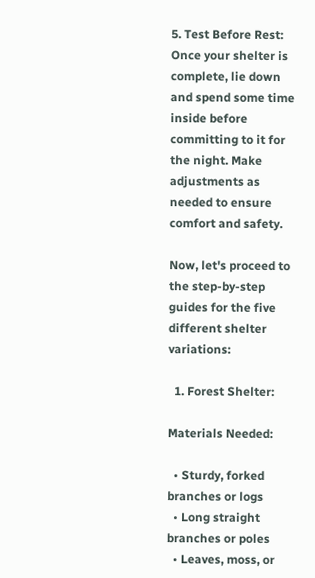5. Test Before Rest: Once your shelter is complete, lie down and spend some time inside before committing to it for the night. Make adjustments as needed to ensure comfort and safety.

Now, let's proceed to the step-by-step guides for the five different shelter variations:

  1. Forest Shelter:

Materials Needed:

  • Sturdy, forked branches or logs
  • Long straight branches or poles
  • Leaves, moss, or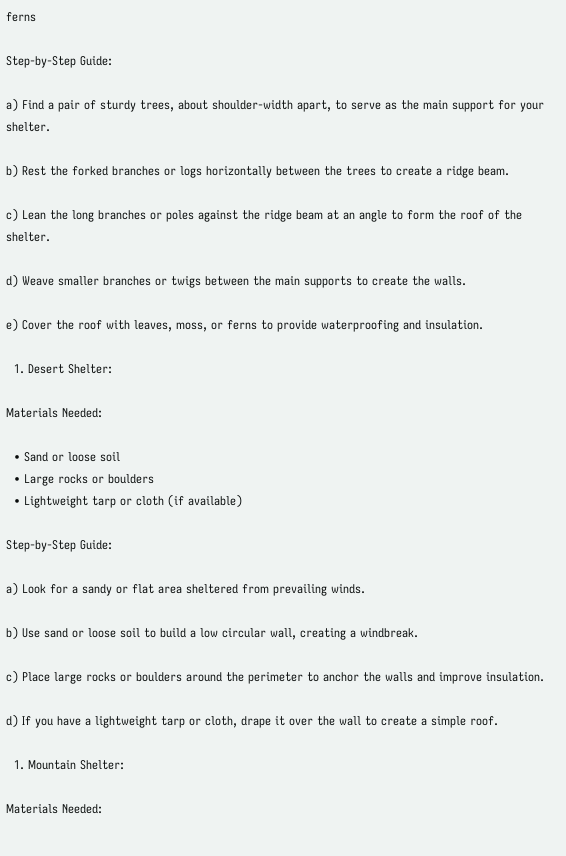ferns

Step-by-Step Guide:

a) Find a pair of sturdy trees, about shoulder-width apart, to serve as the main support for your shelter.

b) Rest the forked branches or logs horizontally between the trees to create a ridge beam.

c) Lean the long branches or poles against the ridge beam at an angle to form the roof of the shelter.

d) Weave smaller branches or twigs between the main supports to create the walls.

e) Cover the roof with leaves, moss, or ferns to provide waterproofing and insulation.

  1. Desert Shelter:

Materials Needed:

  • Sand or loose soil
  • Large rocks or boulders
  • Lightweight tarp or cloth (if available)

Step-by-Step Guide:

a) Look for a sandy or flat area sheltered from prevailing winds.

b) Use sand or loose soil to build a low circular wall, creating a windbreak.

c) Place large rocks or boulders around the perimeter to anchor the walls and improve insulation.

d) If you have a lightweight tarp or cloth, drape it over the wall to create a simple roof.

  1. Mountain Shelter:

Materials Needed: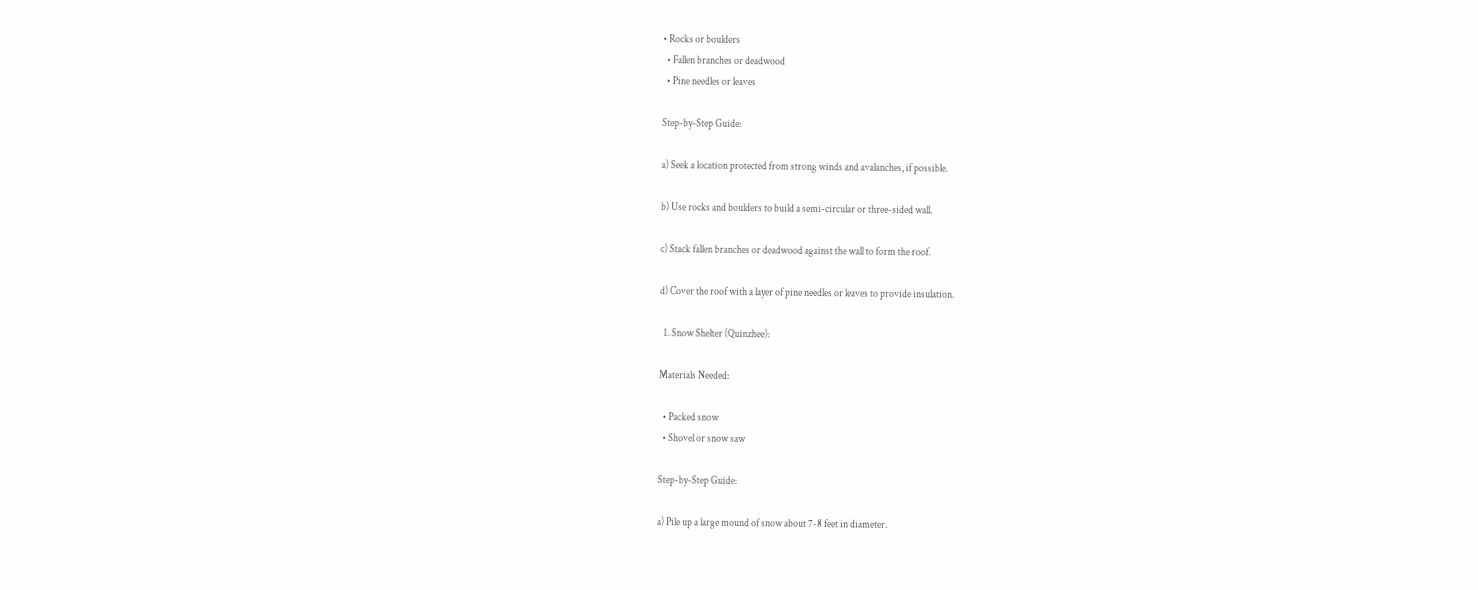• Rocks or boulders
  • Fallen branches or deadwood
  • Pine needles or leaves

Step-by-Step Guide:

a) Seek a location protected from strong winds and avalanches, if possible.

b) Use rocks and boulders to build a semi-circular or three-sided wall.

c) Stack fallen branches or deadwood against the wall to form the roof.

d) Cover the roof with a layer of pine needles or leaves to provide insulation.

  1. Snow Shelter (Quinzhee):

Materials Needed:

  • Packed snow
  • Shovel or snow saw

Step-by-Step Guide:

a) Pile up a large mound of snow about 7-8 feet in diameter.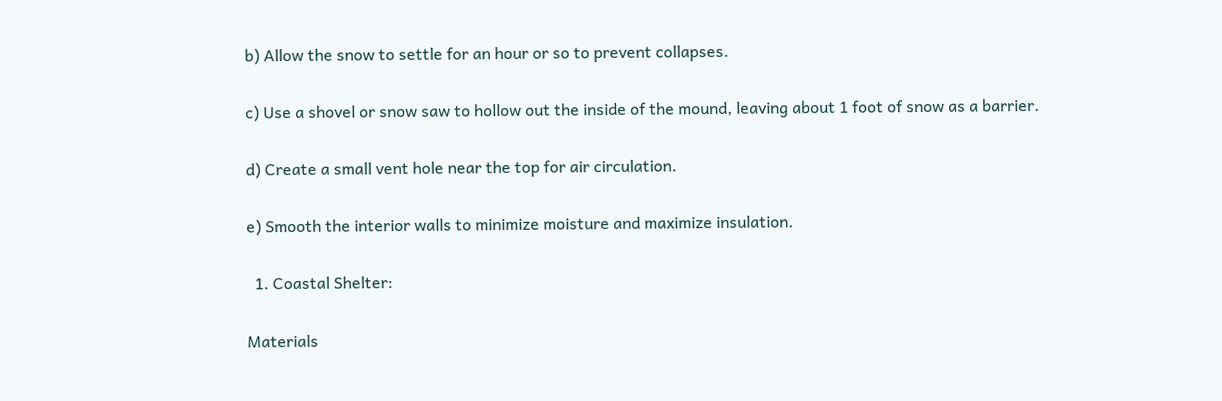b) Allow the snow to settle for an hour or so to prevent collapses.

c) Use a shovel or snow saw to hollow out the inside of the mound, leaving about 1 foot of snow as a barrier.

d) Create a small vent hole near the top for air circulation.

e) Smooth the interior walls to minimize moisture and maximize insulation.

  1. Coastal Shelter:

Materials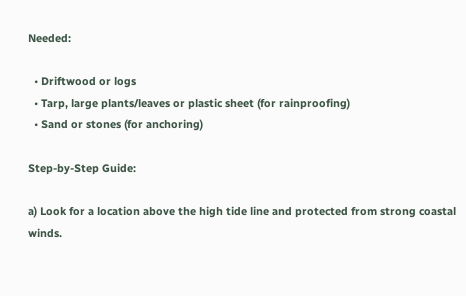Needed:

  • Driftwood or logs
  • Tarp, large plants/leaves or plastic sheet (for rainproofing)
  • Sand or stones (for anchoring)

Step-by-Step Guide:

a) Look for a location above the high tide line and protected from strong coastal winds.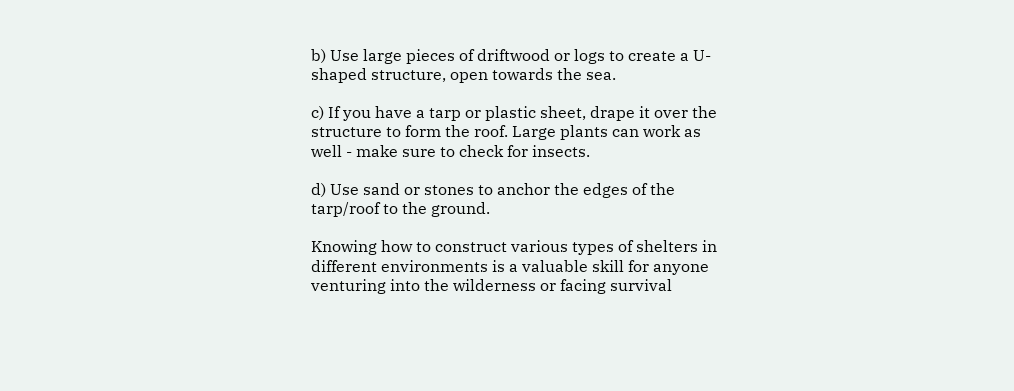b) Use large pieces of driftwood or logs to create a U-shaped structure, open towards the sea.

c) If you have a tarp or plastic sheet, drape it over the structure to form the roof. Large plants can work as well - make sure to check for insects.

d) Use sand or stones to anchor the edges of the tarp/roof to the ground.

Knowing how to construct various types of shelters in different environments is a valuable skill for anyone venturing into the wilderness or facing survival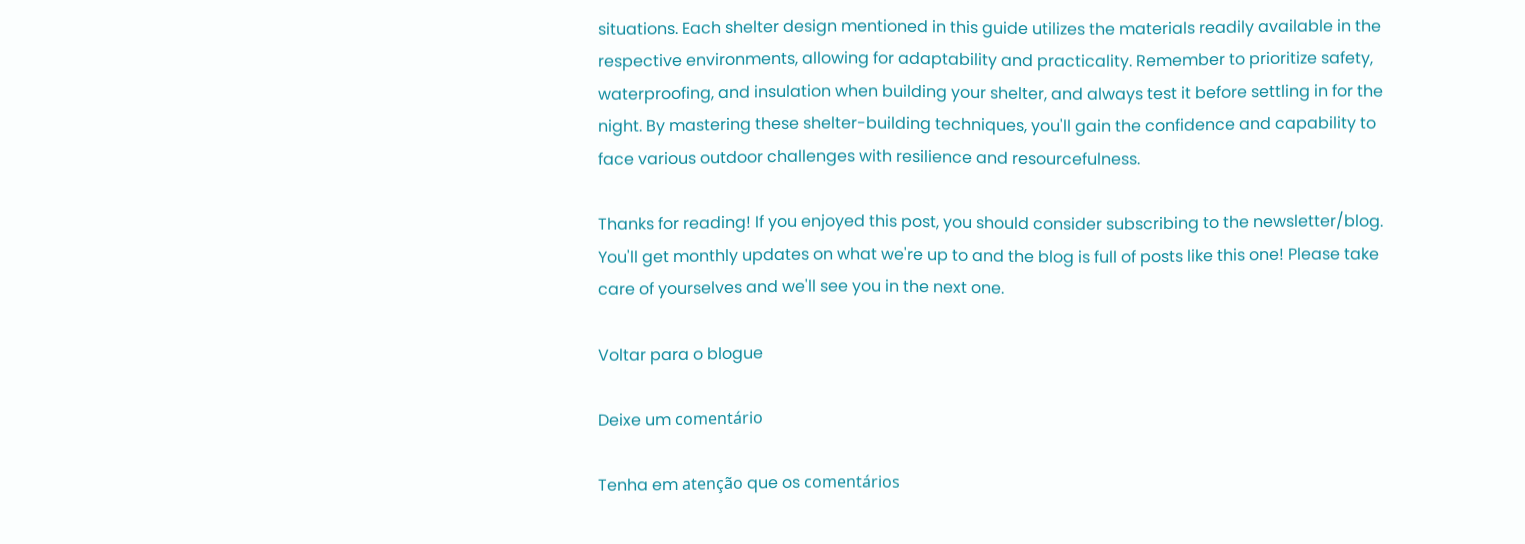situations. Each shelter design mentioned in this guide utilizes the materials readily available in the respective environments, allowing for adaptability and practicality. Remember to prioritize safety, waterproofing, and insulation when building your shelter, and always test it before settling in for the night. By mastering these shelter-building techniques, you'll gain the confidence and capability to face various outdoor challenges with resilience and resourcefulness.

Thanks for reading! If you enjoyed this post, you should consider subscribing to the newsletter/blog. You'll get monthly updates on what we're up to and the blog is full of posts like this one! Please take care of yourselves and we'll see you in the next one.

Voltar para o blogue

Deixe um comentário

Tenha em atenção que os comentários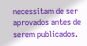necessitam de ser aprovados antes de serem publicados.